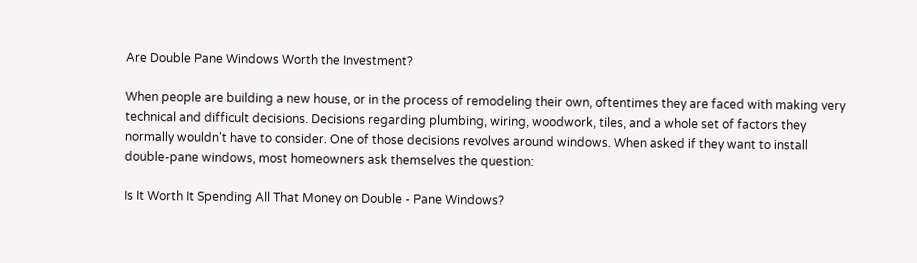Are Double Pane Windows Worth the Investment?

When people are building a new house, or in the process of remodeling their own, oftentimes they are faced with making very technical and difficult decisions. Decisions regarding plumbing, wiring, woodwork, tiles, and a whole set of factors they normally wouldn't have to consider. One of those decisions revolves around windows. When asked if they want to install double-pane windows, most homeowners ask themselves the question:

Is It Worth It Spending All That Money on Double - Pane Windows?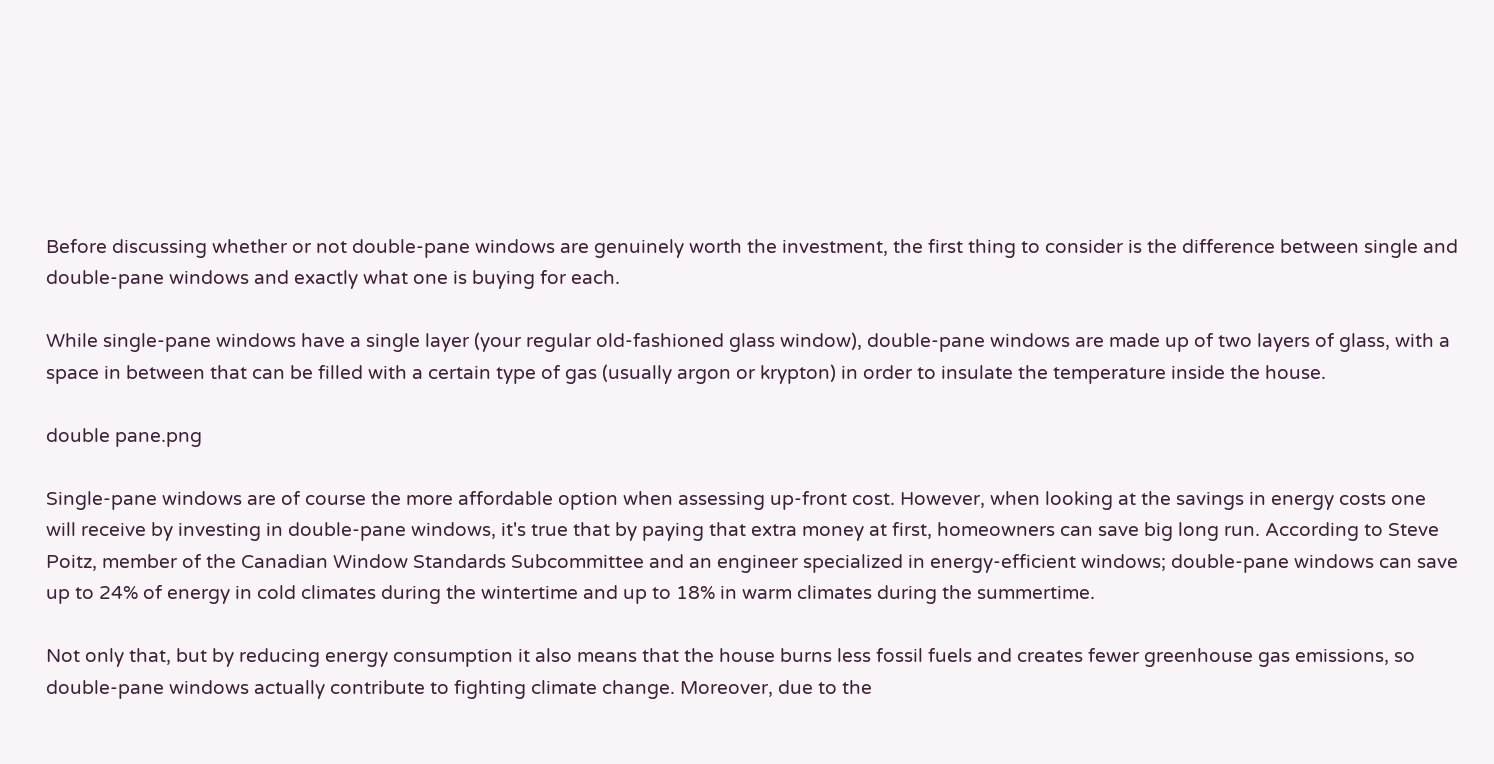Before discussing whether or not double-pane windows are genuinely worth the investment, the first thing to consider is the difference between single and double-pane windows and exactly what one is buying for each.

While single-pane windows have a single layer (your regular old-fashioned glass window), double-pane windows are made up of two layers of glass, with a space in between that can be filled with a certain type of gas (usually argon or krypton) in order to insulate the temperature inside the house.

double pane.png

Single-pane windows are of course the more affordable option when assessing up-front cost. However, when looking at the savings in energy costs one will receive by investing in double-pane windows, it's true that by paying that extra money at first, homeowners can save big long run. According to Steve Poitz, member of the Canadian Window Standards Subcommittee and an engineer specialized in energy-efficient windows; double-pane windows can save up to 24% of energy in cold climates during the wintertime and up to 18% in warm climates during the summertime.

Not only that, but by reducing energy consumption it also means that the house burns less fossil fuels and creates fewer greenhouse gas emissions, so double-pane windows actually contribute to fighting climate change. Moreover, due to the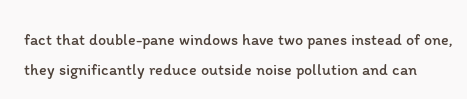fact that double-pane windows have two panes instead of one, they significantly reduce outside noise pollution and can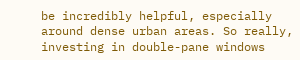be incredibly helpful, especially around dense urban areas. So really, investing in double-pane windows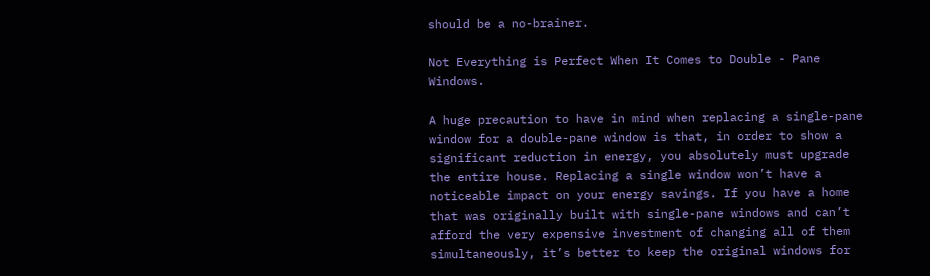should be a no-brainer.

Not Everything is Perfect When It Comes to Double - Pane Windows.

A huge precaution to have in mind when replacing a single-pane window for a double-pane window is that, in order to show a significant reduction in energy, you absolutely must upgrade the entire house. Replacing a single window won’t have a noticeable impact on your energy savings. If you have a home that was originally built with single-pane windows and can’t afford the very expensive investment of changing all of them simultaneously, it’s better to keep the original windows for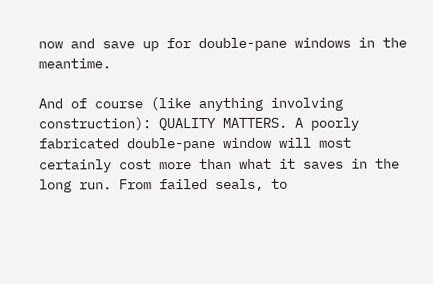now and save up for double-pane windows in the meantime.

And of course (like anything involving construction): QUALITY MATTERS. A poorly fabricated double-pane window will most certainly cost more than what it saves in the long run. From failed seals, to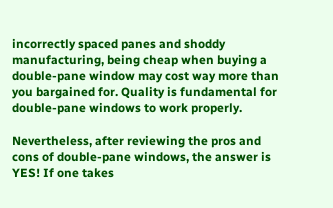incorrectly spaced panes and shoddy manufacturing, being cheap when buying a double-pane window may cost way more than you bargained for. Quality is fundamental for double-pane windows to work properly.

Nevertheless, after reviewing the pros and cons of double-pane windows, the answer is YES! If one takes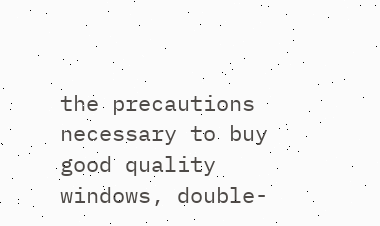the precautions necessary to buy good quality windows, double-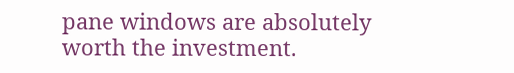pane windows are absolutely worth the investment.